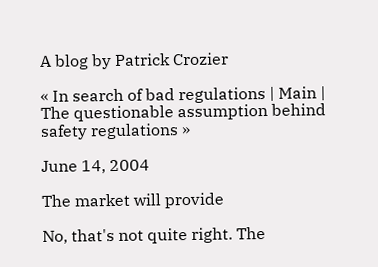A blog by Patrick Crozier

« In search of bad regulations | Main | The questionable assumption behind safety regulations »

June 14, 2004

The market will provide

No, that's not quite right. The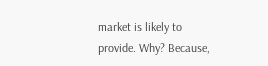market is likely to provide. Why? Because,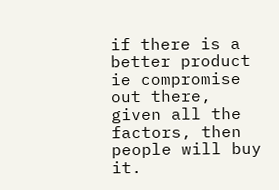if there is a better product ie compromise out there, given all the factors, then people will buy it.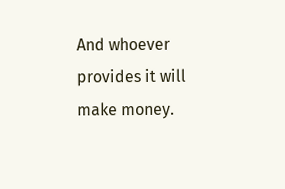And whoever provides it will make money.